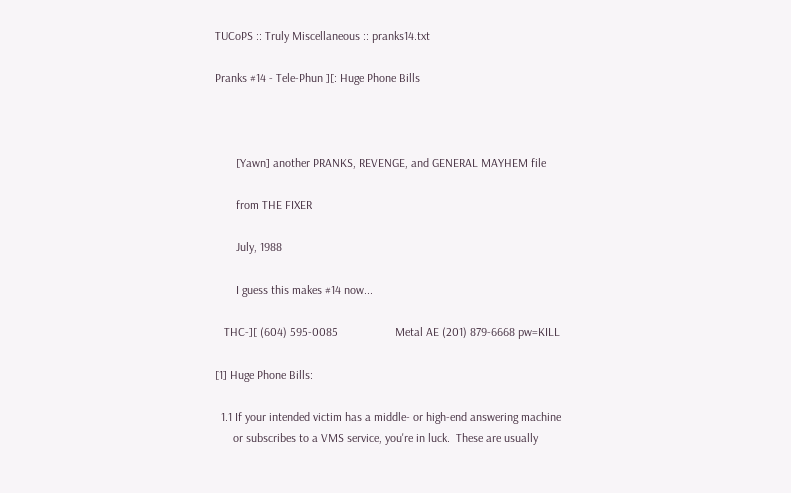TUCoPS :: Truly Miscellaneous :: pranks14.txt

Pranks #14 - Tele-Phun ][: Huge Phone Bills



       [Yawn] another PRANKS, REVENGE, and GENERAL MAYHEM file

       from THE FIXER

       July, 1988

       I guess this makes #14 now...

   THC-][ (604) 595-0085                   Metal AE (201) 879-6668 pw=KILL

[1] Huge Phone Bills:

  1.1 If your intended victim has a middle- or high-end answering machine
      or subscribes to a VMS service, you're in luck.  These are usually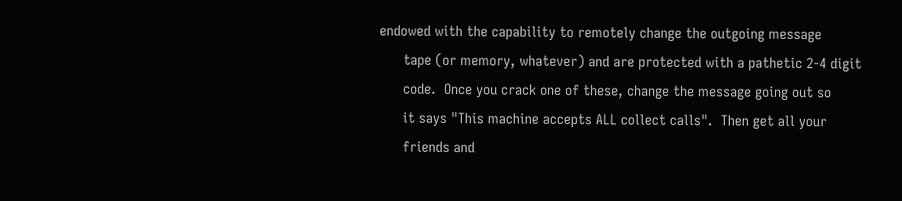endowed with the capability to remotely change the outgoing message
      tape (or memory, whatever) and are protected with a pathetic 2-4 digit
      code.  Once you crack one of these, change the message going out so
      it says "This machine accepts ALL collect calls".  Then get all your
      friends and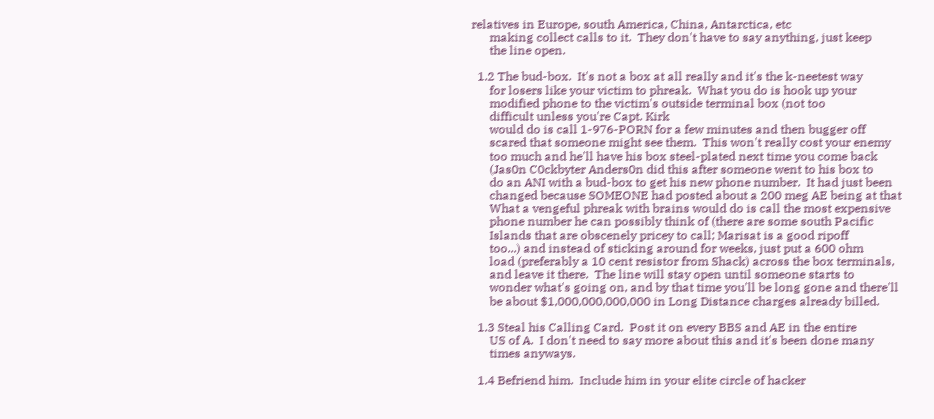relatives in Europe, south America, China, Antarctica, etc
      making collect calls to it.  They don't have to say anything, just keep
      the line open.

  1.2 The bud-box.  It's not a box at all really and it's the k-neetest way
      for losers like your victim to phreak.  What you do is hook up your
      modified phone to the victim's outside terminal box (not too
      difficult unless you're Capt. Kirk
      would do is call 1-976-PORN for a few minutes and then bugger off
      scared that someone might see them.  This won't really cost your enemy
      too much and he'll have his box steel-plated next time you come back
      (Jas0n C0ckbyter Anders0n did this after someone went to his box to
      do an ANI with a bud-box to get his new phone number.  It had just been
      changed because SOMEONE had posted about a 200 meg AE being at that
      What a vengeful phreak with brains would do is call the most expensive
      phone number he can possibly think of (there are some south Pacific
      Islands that are obscenely pricey to call; Marisat is a good ripoff
      too...) and instead of sticking around for weeks, just put a 600 ohm
      load (preferably a 10 cent resistor from Shack) across the box terminals,
      and leave it there.  The line will stay open until someone starts to
      wonder what's going on, and by that time you'll be long gone and there'll
      be about $1,000,000,000,000 in Long Distance charges already billed.

  1.3 Steal his Calling Card.  Post it on every BBS and AE in the entire
      US of A.  I don't need to say more about this and it's been done many
      times anyways.

  1.4 Befriend him.  Include him in your elite circle of hacker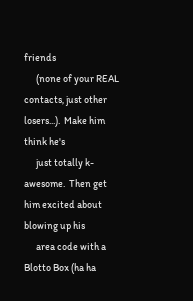friends
      (none of your REAL contacts, just other losers...).  Make him think he's
      just totally k-awesome.  Then get him excited about  blowing up his
      area code with a Blotto Box (ha ha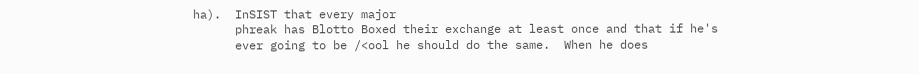ha).  InSIST that every major
      phreak has Blotto Boxed their exchange at least once and that if he's
      ever going to be /<ool he should do the same.  When he does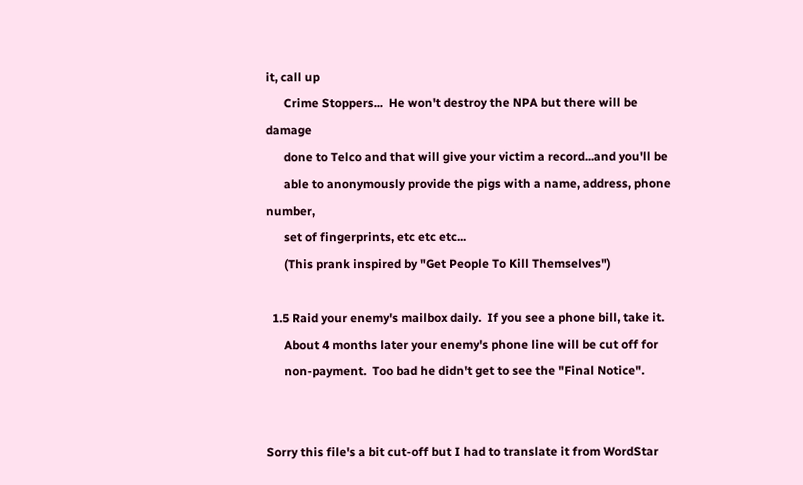it, call up
      Crime Stoppers...  He won't destroy the NPA but there will be damage
      done to Telco and that will give your victim a record...and you'll be
      able to anonymously provide the pigs with a name, address, phone number,
      set of fingerprints, etc etc etc...
      (This prank inspired by "Get People To Kill Themselves")

  1.5 Raid your enemy's mailbox daily.  If you see a phone bill, take it.
      About 4 months later your enemy's phone line will be cut off for
      non-payment.  Too bad he didn't get to see the "Final Notice".


Sorry this file's a bit cut-off but I had to translate it from WordStar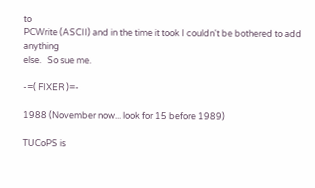to
PCWrite (ASCII) and in the time it took I couldn't be bothered to add anything
else.   So sue me.

-=( FIXER )=-

1988 (November now... look for 15 before 1989)

TUCoPS is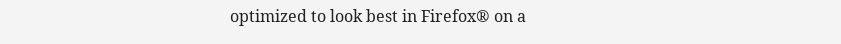optimized to look best in Firefox® on a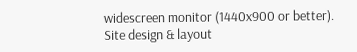widescreen monitor (1440x900 or better).
Site design & layout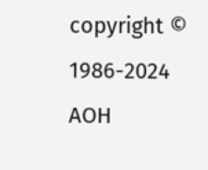copyright © 1986-2024 AOH